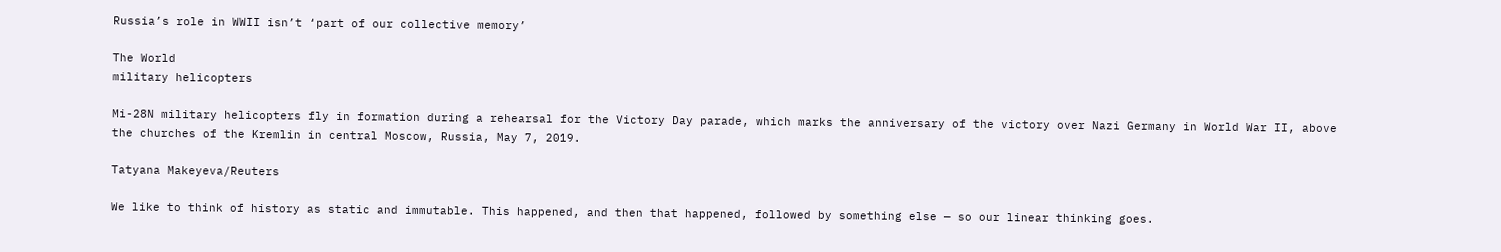Russia’s role in WWII isn’t ‘part of our collective memory’

The World
military helicopters

Mi-28N military helicopters fly in formation during a rehearsal for the Victory Day parade, which marks the anniversary of the victory over Nazi Germany in World War II, above the churches of the Kremlin in central Moscow, Russia, May 7, 2019.

Tatyana Makeyeva/Reuters

We like to think of history as static and immutable. This happened, and then that happened, followed by something else — so our linear thinking goes.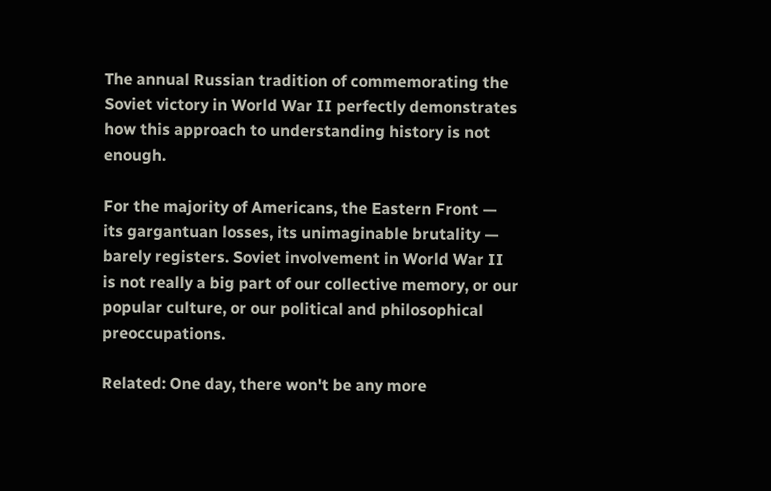The annual Russian tradition of commemorating the Soviet victory in World War II perfectly demonstrates how this approach to understanding history is not enough.

For the majority of Americans, the Eastern Front — its gargantuan losses, its unimaginable brutality — barely registers. Soviet involvement in World War II is not really a big part of our collective memory, or our popular culture, or our political and philosophical preoccupations.

Related: One day, there won't be any more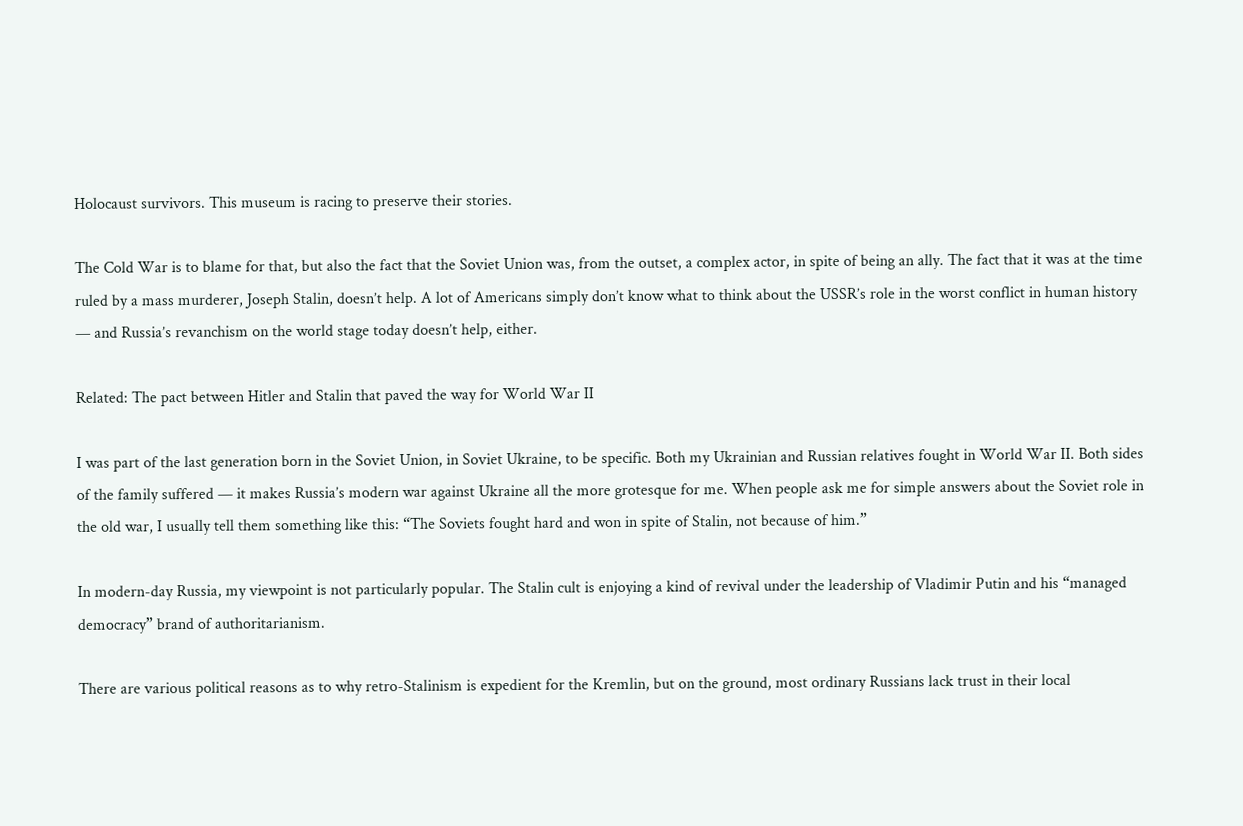Holocaust survivors. This museum is racing to preserve their stories.

The Cold War is to blame for that, but also the fact that the Soviet Union was, from the outset, a complex actor, in spite of being an ally. The fact that it was at the time ruled by a mass murderer, Joseph Stalin, doesn’t help. A lot of Americans simply don’t know what to think about the USSR’s role in the worst conflict in human history — and Russia’s revanchism on the world stage today doesn’t help, either.

Related: The pact between Hitler and Stalin that paved the way for World War II

I was part of the last generation born in the Soviet Union, in Soviet Ukraine, to be specific. Both my Ukrainian and Russian relatives fought in World War II. Both sides of the family suffered — it makes Russia’s modern war against Ukraine all the more grotesque for me. When people ask me for simple answers about the Soviet role in the old war, I usually tell them something like this: “The Soviets fought hard and won in spite of Stalin, not because of him.”

In modern-day Russia, my viewpoint is not particularly popular. The Stalin cult is enjoying a kind of revival under the leadership of Vladimir Putin and his “managed democracy” brand of authoritarianism.

There are various political reasons as to why retro-Stalinism is expedient for the Kremlin, but on the ground, most ordinary Russians lack trust in their local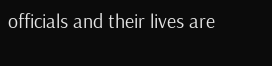officials and their lives are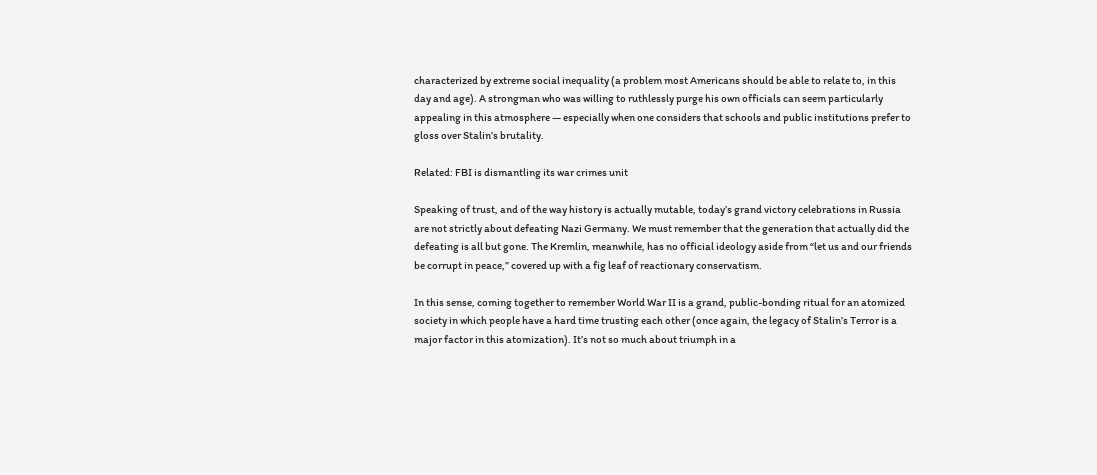characterized by extreme social inequality (a problem most Americans should be able to relate to, in this day and age). A strongman who was willing to ruthlessly purge his own officials can seem particularly appealing in this atmosphere — especially when one considers that schools and public institutions prefer to gloss over Stalin’s brutality.

Related: FBI is dismantling its war crimes unit

Speaking of trust, and of the way history is actually mutable, today’s grand victory celebrations in Russia are not strictly about defeating Nazi Germany. We must remember that the generation that actually did the defeating is all but gone. The Kremlin, meanwhile, has no official ideology aside from “let us and our friends be corrupt in peace,” covered up with a fig leaf of reactionary conservatism.

In this sense, coming together to remember World War II is a grand, public-bonding ritual for an atomized society in which people have a hard time trusting each other (once again, the legacy of Stalin’s Terror is a major factor in this atomization). It’s not so much about triumph in a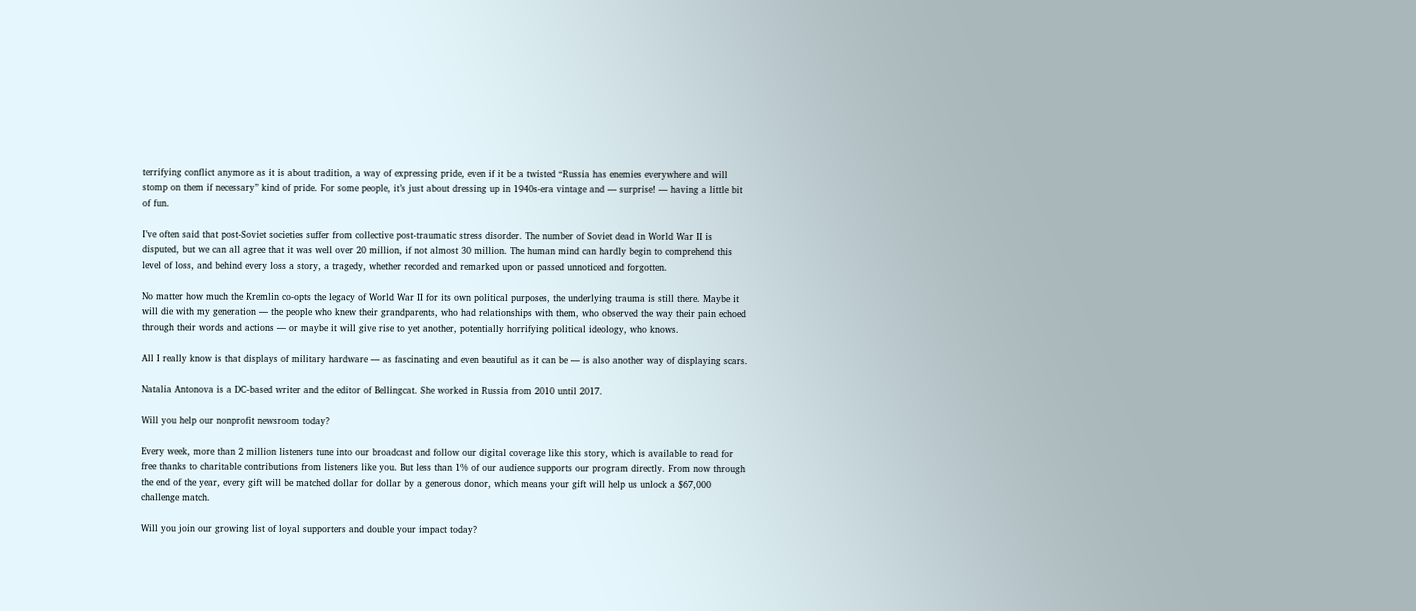terrifying conflict anymore as it is about tradition, a way of expressing pride, even if it be a twisted “Russia has enemies everywhere and will stomp on them if necessary” kind of pride. For some people, it’s just about dressing up in 1940s-era vintage and — surprise! — having a little bit of fun.

I’ve often said that post-Soviet societies suffer from collective post-traumatic stress disorder. The number of Soviet dead in World War II is disputed, but we can all agree that it was well over 20 million, if not almost 30 million. The human mind can hardly begin to comprehend this level of loss, and behind every loss a story, a tragedy, whether recorded and remarked upon or passed unnoticed and forgotten.

No matter how much the Kremlin co-opts the legacy of World War II for its own political purposes, the underlying trauma is still there. Maybe it will die with my generation — the people who knew their grandparents, who had relationships with them, who observed the way their pain echoed through their words and actions — or maybe it will give rise to yet another, potentially horrifying political ideology, who knows.

All I really know is that displays of military hardware — as fascinating and even beautiful as it can be — is also another way of displaying scars.

Natalia Antonova is a DC-based writer and the editor of Bellingcat. She worked in Russia from 2010 until 2017.

Will you help our nonprofit newsroom today?

Every week, more than 2 million listeners tune into our broadcast and follow our digital coverage like this story, which is available to read for free thanks to charitable contributions from listeners like you. But less than 1% of our audience supports our program directly. From now through the end of the year, every gift will be matched dollar for dollar by a generous donor, which means your gift will help us unlock a $67,000 challenge match.

Will you join our growing list of loyal supporters and double your impact today?